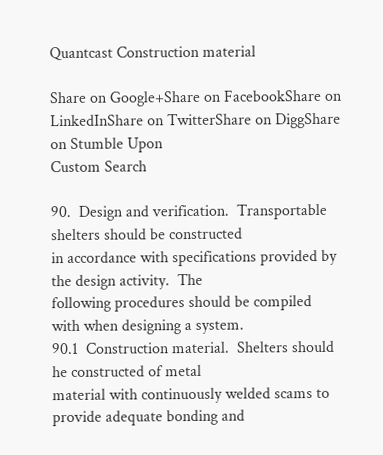Quantcast Construction material

Share on Google+Share on FacebookShare on LinkedInShare on TwitterShare on DiggShare on Stumble Upon
Custom Search

90.  Design and verification.  Transportable shelters should be constructed
in accordance with specifications provided by the design activity.  The
following procedures should be compiled with when designing a system.
90.1  Construction material.  Shelters should he constructed of metal
material with continuously welded scams to provide adequate bonding and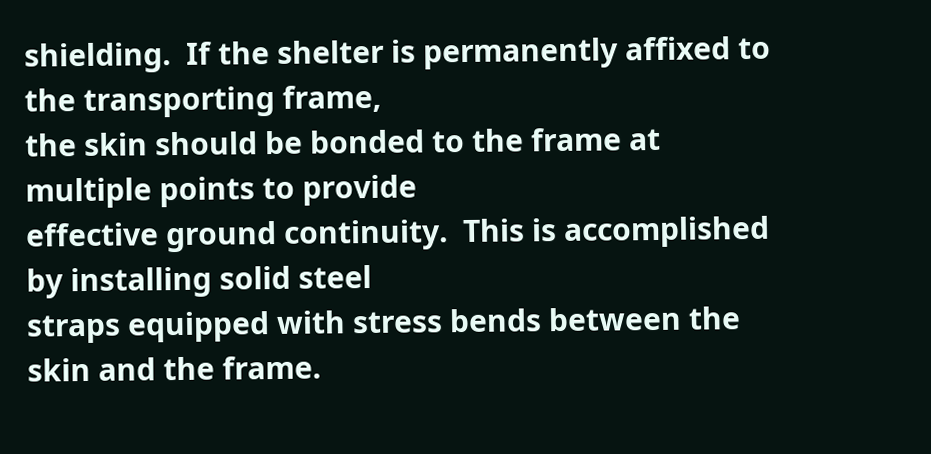shielding.  If the shelter is permanently affixed to the transporting frame,
the skin should be bonded to the frame at multiple points to provide
effective ground continuity.  This is accomplished by installing solid steel
straps equipped with stress bends between the skin and the frame.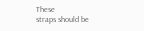These
straps should be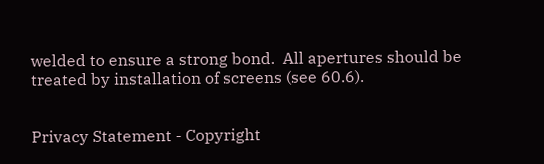welded to ensure a strong bond.  All apertures should be
treated by installation of screens (see 60.6).


Privacy Statement - Copyright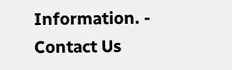Information. - Contact Us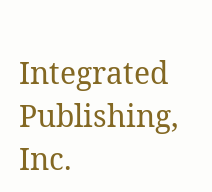Integrated Publishing, Inc.